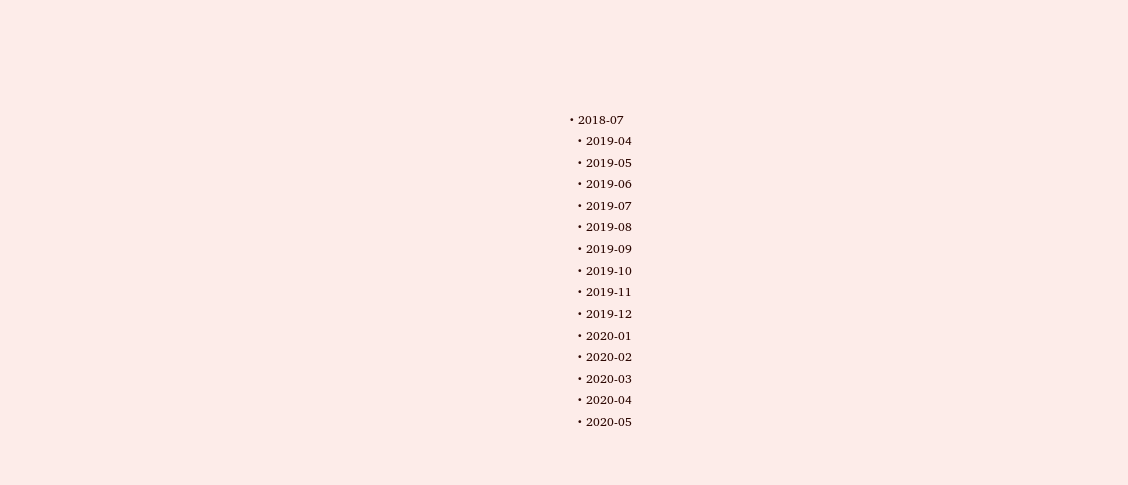• 2018-07
  • 2019-04
  • 2019-05
  • 2019-06
  • 2019-07
  • 2019-08
  • 2019-09
  • 2019-10
  • 2019-11
  • 2019-12
  • 2020-01
  • 2020-02
  • 2020-03
  • 2020-04
  • 2020-05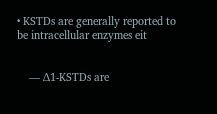• KSTDs are generally reported to be intracellular enzymes eit


    — Δ1-KSTDs are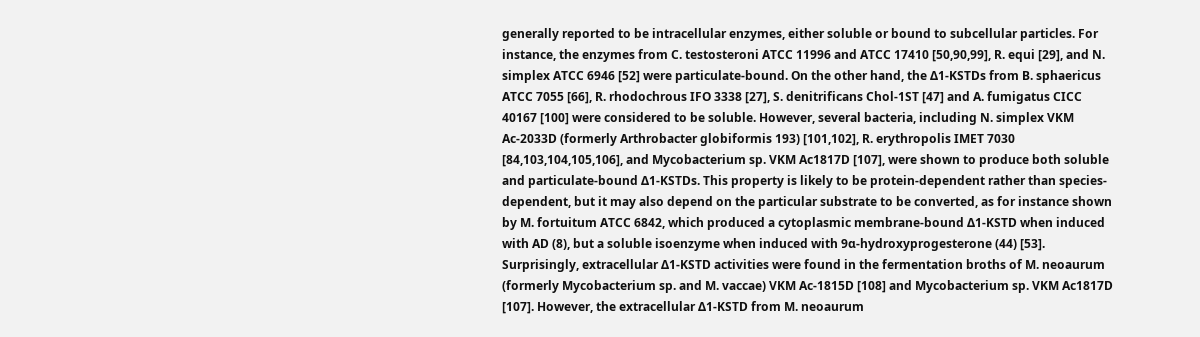generally reported to be intracellular enzymes, either soluble or bound to subcellular particles. For instance, the enzymes from C. testosteroni ATCC 11996 and ATCC 17410 [50,90,99], R. equi [29], and N. simplex ATCC 6946 [52] were particulate-bound. On the other hand, the Δ1-KSTDs from B. sphaericus ATCC 7055 [66], R. rhodochrous IFO 3338 [27], S. denitrificans Chol-1ST [47] and A. fumigatus CICC 40167 [100] were considered to be soluble. However, several bacteria, including N. simplex VKM Ac-2033D (formerly Arthrobacter globiformis 193) [101,102], R. erythropolis IMET 7030 [84,103,104,105,106], and Mycobacterium sp. VKM Ac1817D [107], were shown to produce both soluble and particulate-bound Δ1-KSTDs. This property is likely to be protein-dependent rather than species-dependent, but it may also depend on the particular substrate to be converted, as for instance shown by M. fortuitum ATCC 6842, which produced a cytoplasmic membrane-bound Δ1-KSTD when induced with AD (8), but a soluble isoenzyme when induced with 9α-hydroxyprogesterone (44) [53]. Surprisingly, extracellular Δ1-KSTD activities were found in the fermentation broths of M. neoaurum (formerly Mycobacterium sp. and M. vaccae) VKM Ac-1815D [108] and Mycobacterium sp. VKM Ac1817D [107]. However, the extracellular Δ1-KSTD from M. neoaurum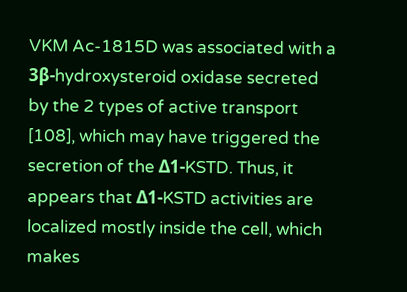VKM Ac-1815D was associated with a 3β-hydroxysteroid oxidase secreted by the 2 types of active transport [108], which may have triggered the secretion of the Δ1-KSTD. Thus, it appears that Δ1-KSTD activities are localized mostly inside the cell, which makes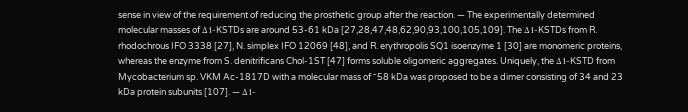sense in view of the requirement of reducing the prosthetic group after the reaction. — The experimentally determined molecular masses of Δ1-KSTDs are around 53-61 kDa [27,28,47,48,62,90,93,100,105,109]. The Δ1-KSTDs from R. rhodochrous IFO 3338 [27], N. simplex IFO 12069 [48], and R. erythropolis SQ1 isoenzyme 1 [30] are monomeric proteins, whereas the enzyme from S. denitrificans Chol-1ST [47] forms soluble oligomeric aggregates. Uniquely, the Δ1-KSTD from Mycobacterium sp. VKM Ac-1817D with a molecular mass of ˜58 kDa was proposed to be a dimer consisting of 34 and 23 kDa protein subunits [107]. — Δ1-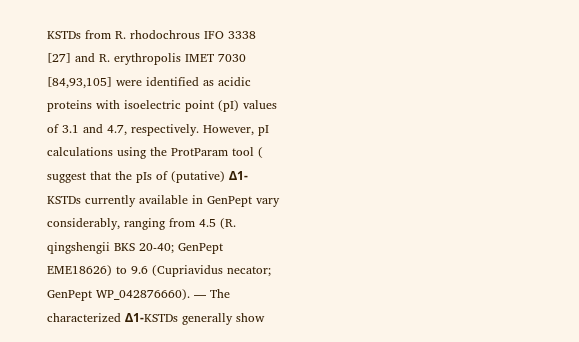KSTDs from R. rhodochrous IFO 3338 [27] and R. erythropolis IMET 7030 [84,93,105] were identified as acidic proteins with isoelectric point (pI) values of 3.1 and 4.7, respectively. However, pI calculations using the ProtParam tool ( suggest that the pIs of (putative) Δ1-KSTDs currently available in GenPept vary considerably, ranging from 4.5 (R. qingshengii BKS 20-40; GenPept EME18626) to 9.6 (Cupriavidus necator; GenPept WP_042876660). — The characterized Δ1-KSTDs generally show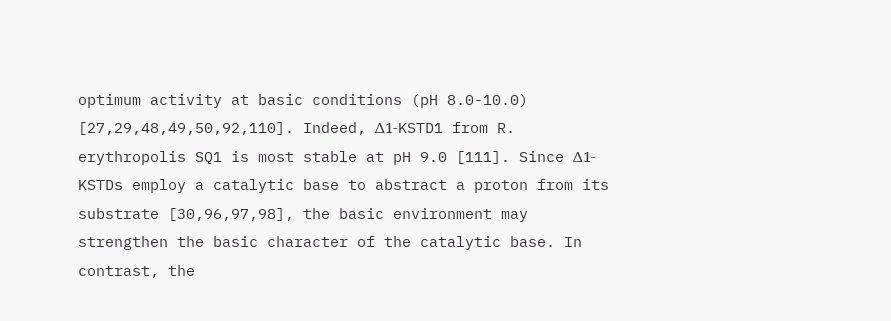optimum activity at basic conditions (pH 8.0-10.0) [27,29,48,49,50,92,110]. Indeed, Δ1-KSTD1 from R. erythropolis SQ1 is most stable at pH 9.0 [111]. Since Δ1-KSTDs employ a catalytic base to abstract a proton from its substrate [30,96,97,98], the basic environment may strengthen the basic character of the catalytic base. In contrast, the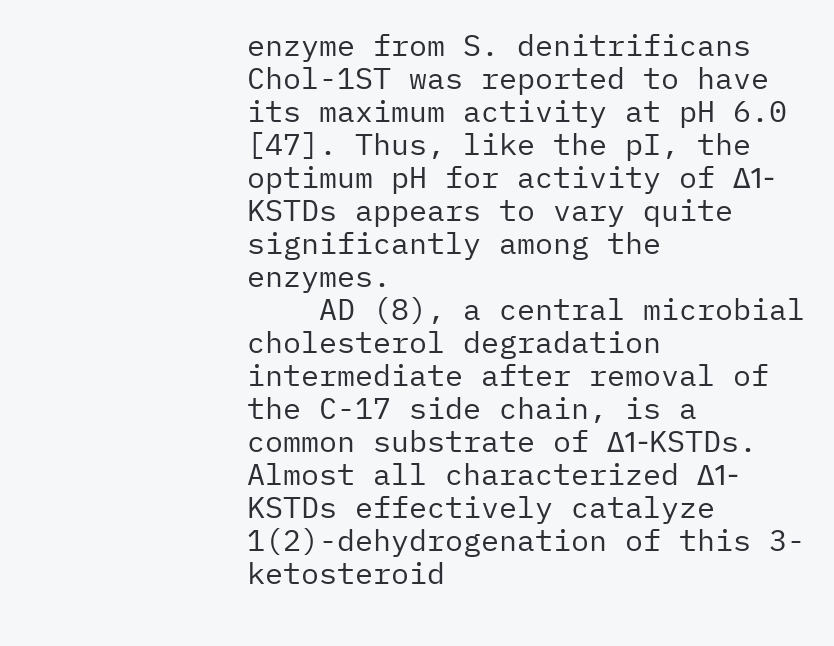enzyme from S. denitrificans Chol-1ST was reported to have its maximum activity at pH 6.0 [47]. Thus, like the pI, the optimum pH for activity of Δ1-KSTDs appears to vary quite significantly among the enzymes.
    AD (8), a central microbial cholesterol degradation intermediate after removal of the C-17 side chain, is a common substrate of Δ1-KSTDs. Almost all characterized Δ1-KSTDs effectively catalyze 1(2)-dehydrogenation of this 3-ketosteroid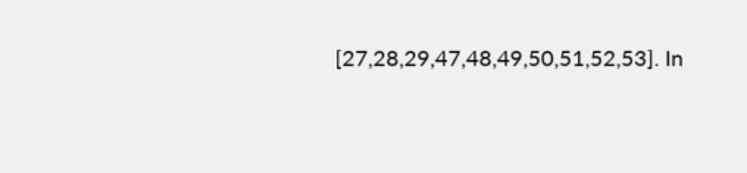[27,28,29,47,48,49,50,51,52,53]. In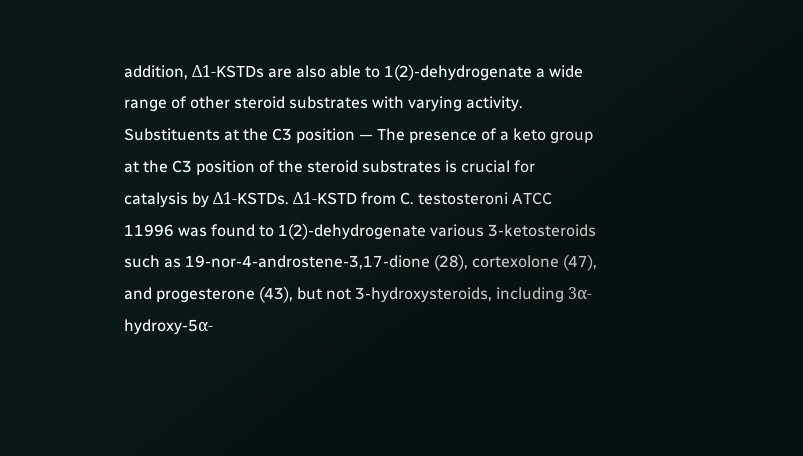addition, Δ1-KSTDs are also able to 1(2)-dehydrogenate a wide range of other steroid substrates with varying activity. Substituents at the C3 position — The presence of a keto group at the C3 position of the steroid substrates is crucial for catalysis by Δ1-KSTDs. Δ1-KSTD from C. testosteroni ATCC 11996 was found to 1(2)-dehydrogenate various 3-ketosteroids such as 19-nor-4-androstene-3,17-dione (28), cortexolone (47), and progesterone (43), but not 3-hydroxysteroids, including 3α-hydroxy-5α-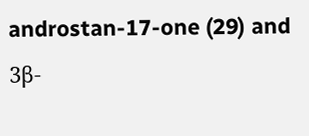androstan-17-one (29) and 3β-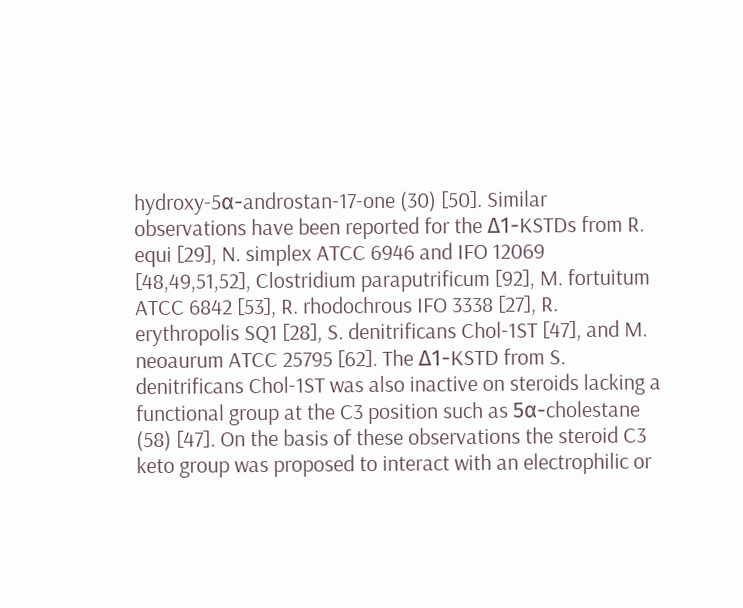hydroxy-5α-androstan-17-one (30) [50]. Similar observations have been reported for the Δ1-KSTDs from R. equi [29], N. simplex ATCC 6946 and IFO 12069 [48,49,51,52], Clostridium paraputrificum [92], M. fortuitum ATCC 6842 [53], R. rhodochrous IFO 3338 [27], R. erythropolis SQ1 [28], S. denitrificans Chol-1ST [47], and M. neoaurum ATCC 25795 [62]. The Δ1-KSTD from S. denitrificans Chol-1ST was also inactive on steroids lacking a functional group at the C3 position such as 5α-cholestane (58) [47]. On the basis of these observations the steroid C3 keto group was proposed to interact with an electrophilic or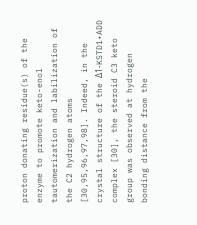proton donating residue(s) of the enzyme to promote keto-enol tautomerization and labilization of the C2 hydrogen atoms [30,95,96,97,98]. Indeed, in the crystal structure of the Δ1-KSTD1•ADD complex [30], the steroid C3 keto group was observed at hydrogen bonding distance from the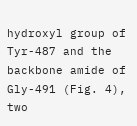hydroxyl group of Tyr-487 and the backbone amide of Gly-491 (Fig. 4), two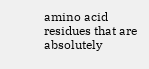amino acid residues that are absolutely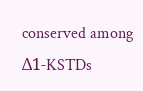conserved among Δ1-KSTDs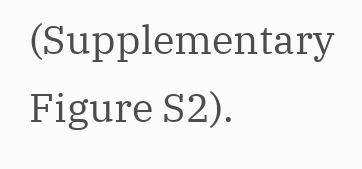(Supplementary Figure S2).